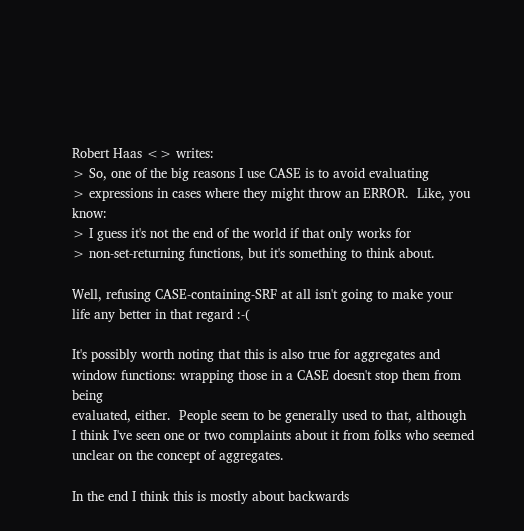Robert Haas <> writes:
> So, one of the big reasons I use CASE is to avoid evaluating
> expressions in cases where they might throw an ERROR.  Like, you know:
> I guess it's not the end of the world if that only works for
> non-set-returning functions, but it's something to think about.

Well, refusing CASE-containing-SRF at all isn't going to make your
life any better in that regard :-(

It's possibly worth noting that this is also true for aggregates and
window functions: wrapping those in a CASE doesn't stop them from being
evaluated, either.  People seem to be generally used to that, although
I think I've seen one or two complaints about it from folks who seemed
unclear on the concept of aggregates.

In the end I think this is mostly about backwards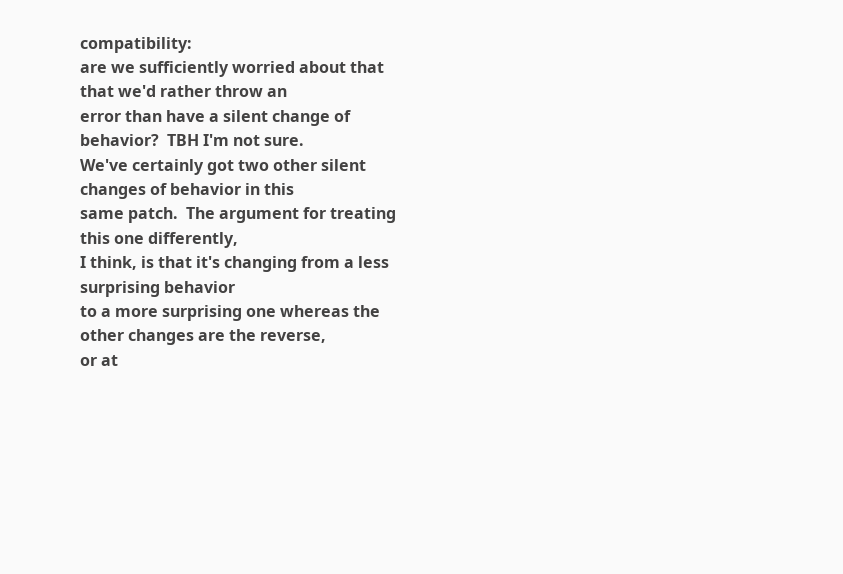compatibility:
are we sufficiently worried about that that we'd rather throw an
error than have a silent change of behavior?  TBH I'm not sure.
We've certainly got two other silent changes of behavior in this
same patch.  The argument for treating this one differently,
I think, is that it's changing from a less surprising behavior
to a more surprising one whereas the other changes are the reverse,
or at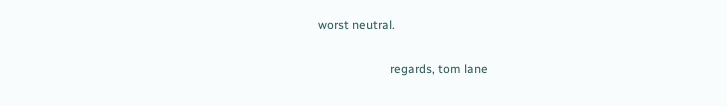worst neutral.

                        regards, tom lane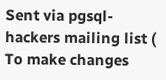Sent via pgsql-hackers mailing list (
To make changes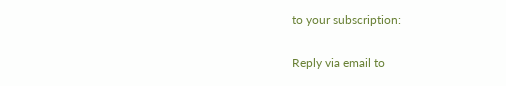to your subscription:

Reply via email to